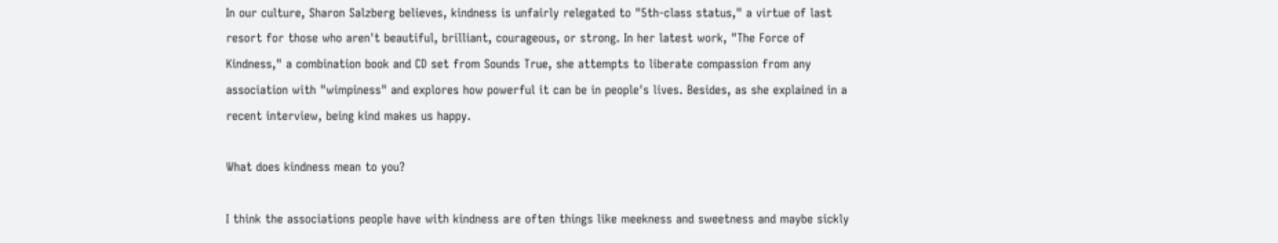In our culture, Sharon Salzberg believes, kindness is unfairly relegated to "5th-class status," a virtue of last resort for those who aren't beautiful, brilliant, courageous, or strong. In her latest work, "The Force of Kindness," a combination book and CD set from Sounds True, she attempts to liberate compassion from any association with "wimpiness" and explores how powerful it can be in people's lives. Besides, as she explained in a recent interview, being kind makes us happy.

What does kindness mean to you?

I think the associations people have with kindness are often things like meekness and sweetness and maybe sickly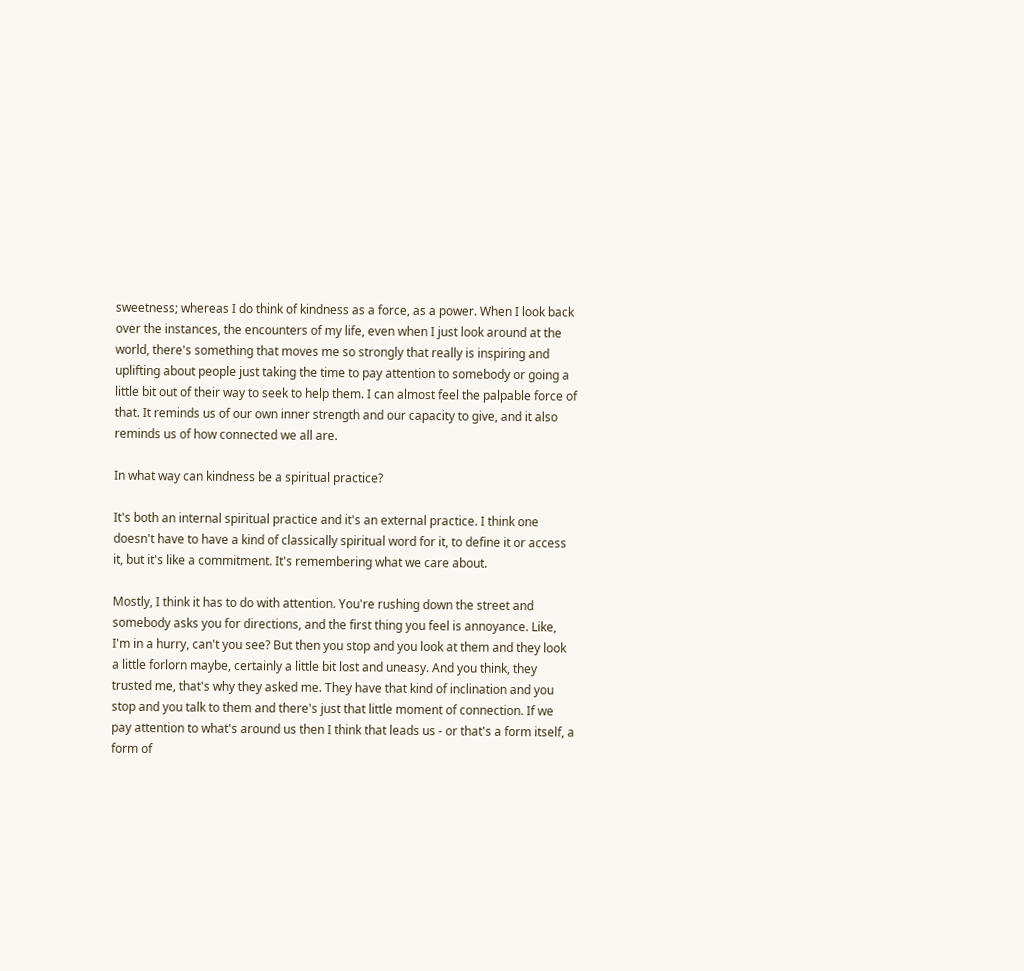sweetness; whereas I do think of kindness as a force, as a power. When I look back over the instances, the encounters of my life, even when I just look around at the world, there's something that moves me so strongly that really is inspiring and uplifting about people just taking the time to pay attention to somebody or going a little bit out of their way to seek to help them. I can almost feel the palpable force of that. It reminds us of our own inner strength and our capacity to give, and it also reminds us of how connected we all are.

In what way can kindness be a spiritual practice?

It's both an internal spiritual practice and it's an external practice. I think one doesn't have to have a kind of classically spiritual word for it, to define it or access it, but it's like a commitment. It's remembering what we care about.

Mostly, I think it has to do with attention. You're rushing down the street and somebody asks you for directions, and the first thing you feel is annoyance. Like, I'm in a hurry, can't you see? But then you stop and you look at them and they look a little forlorn maybe, certainly a little bit lost and uneasy. And you think, they trusted me, that's why they asked me. They have that kind of inclination and you stop and you talk to them and there's just that little moment of connection. If we pay attention to what's around us then I think that leads us - or that's a form itself, a form of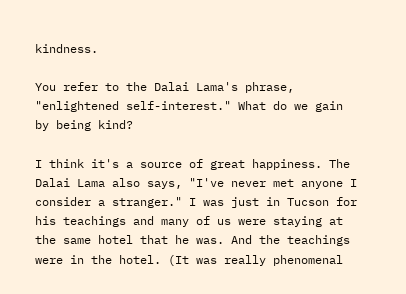kindness.

You refer to the Dalai Lama's phrase, "enlightened self-interest." What do we gain by being kind?

I think it's a source of great happiness. The Dalai Lama also says, "I've never met anyone I consider a stranger." I was just in Tucson for his teachings and many of us were staying at the same hotel that he was. And the teachings were in the hotel. (It was really phenomenal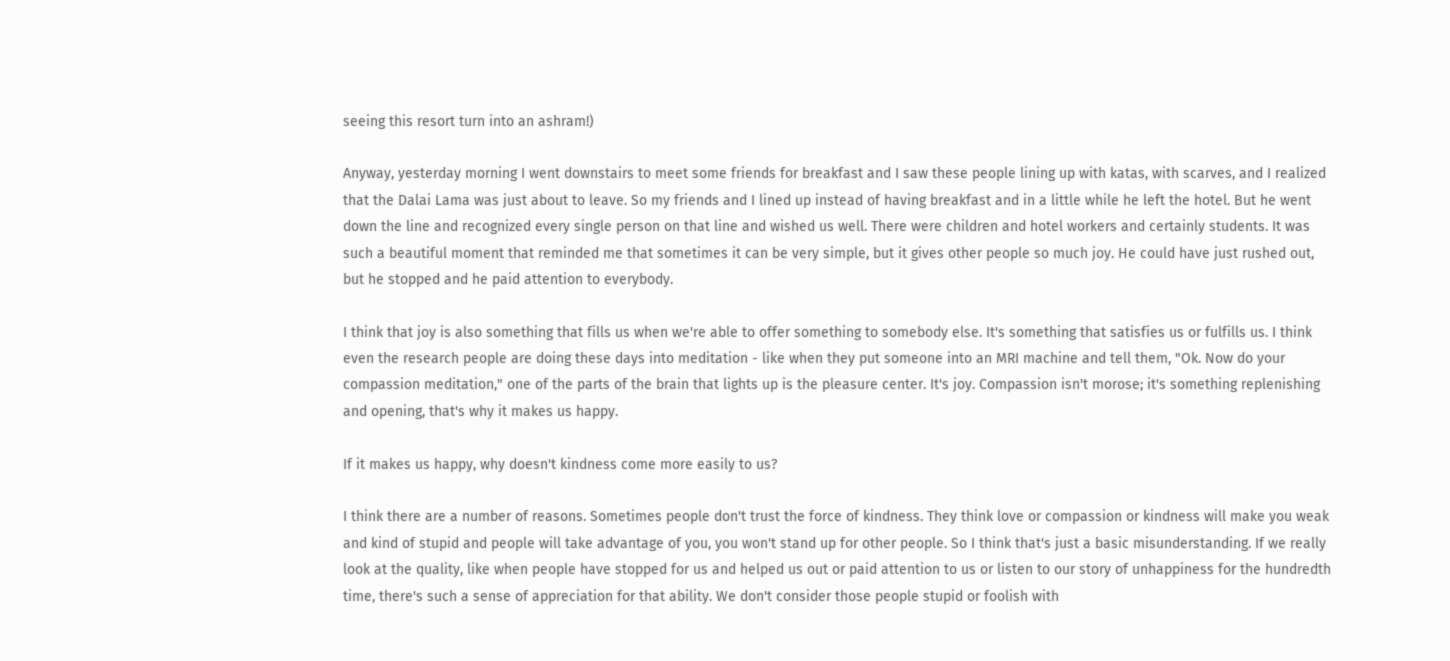seeing this resort turn into an ashram!)

Anyway, yesterday morning I went downstairs to meet some friends for breakfast and I saw these people lining up with katas, with scarves, and I realized that the Dalai Lama was just about to leave. So my friends and I lined up instead of having breakfast and in a little while he left the hotel. But he went down the line and recognized every single person on that line and wished us well. There were children and hotel workers and certainly students. It was such a beautiful moment that reminded me that sometimes it can be very simple, but it gives other people so much joy. He could have just rushed out, but he stopped and he paid attention to everybody.

I think that joy is also something that fills us when we're able to offer something to somebody else. It's something that satisfies us or fulfills us. I think even the research people are doing these days into meditation - like when they put someone into an MRI machine and tell them, "Ok. Now do your compassion meditation," one of the parts of the brain that lights up is the pleasure center. It's joy. Compassion isn't morose; it's something replenishing and opening, that's why it makes us happy.

If it makes us happy, why doesn't kindness come more easily to us?

I think there are a number of reasons. Sometimes people don't trust the force of kindness. They think love or compassion or kindness will make you weak and kind of stupid and people will take advantage of you, you won't stand up for other people. So I think that's just a basic misunderstanding. If we really look at the quality, like when people have stopped for us and helped us out or paid attention to us or listen to our story of unhappiness for the hundredth time, there's such a sense of appreciation for that ability. We don't consider those people stupid or foolish with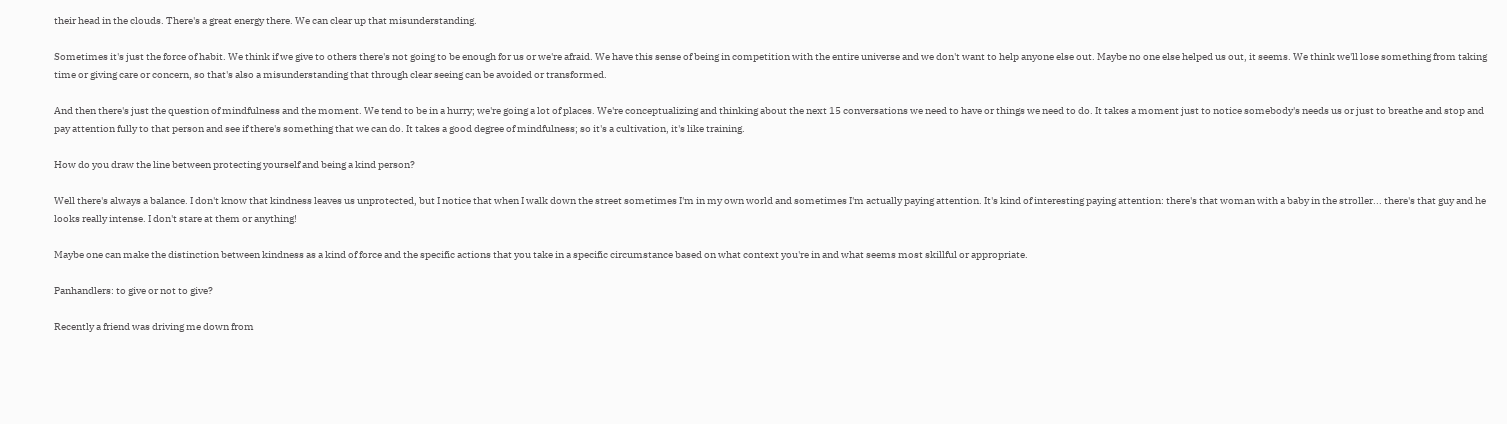their head in the clouds. There's a great energy there. We can clear up that misunderstanding.

Sometimes it's just the force of habit. We think if we give to others there's not going to be enough for us or we're afraid. We have this sense of being in competition with the entire universe and we don't want to help anyone else out. Maybe no one else helped us out, it seems. We think we'll lose something from taking time or giving care or concern, so that's also a misunderstanding that through clear seeing can be avoided or transformed.

And then there's just the question of mindfulness and the moment. We tend to be in a hurry; we're going a lot of places. We're conceptualizing and thinking about the next 15 conversations we need to have or things we need to do. It takes a moment just to notice somebody's needs us or just to breathe and stop and pay attention fully to that person and see if there's something that we can do. It takes a good degree of mindfulness; so it's a cultivation, it's like training.

How do you draw the line between protecting yourself and being a kind person?

Well there's always a balance. I don't know that kindness leaves us unprotected, but I notice that when I walk down the street sometimes I'm in my own world and sometimes I'm actually paying attention. It's kind of interesting paying attention: there's that woman with a baby in the stroller... there's that guy and he looks really intense. I don't stare at them or anything!

Maybe one can make the distinction between kindness as a kind of force and the specific actions that you take in a specific circumstance based on what context you're in and what seems most skillful or appropriate.

Panhandlers: to give or not to give?

Recently a friend was driving me down from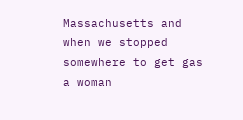Massachusetts and when we stopped somewhere to get gas a woman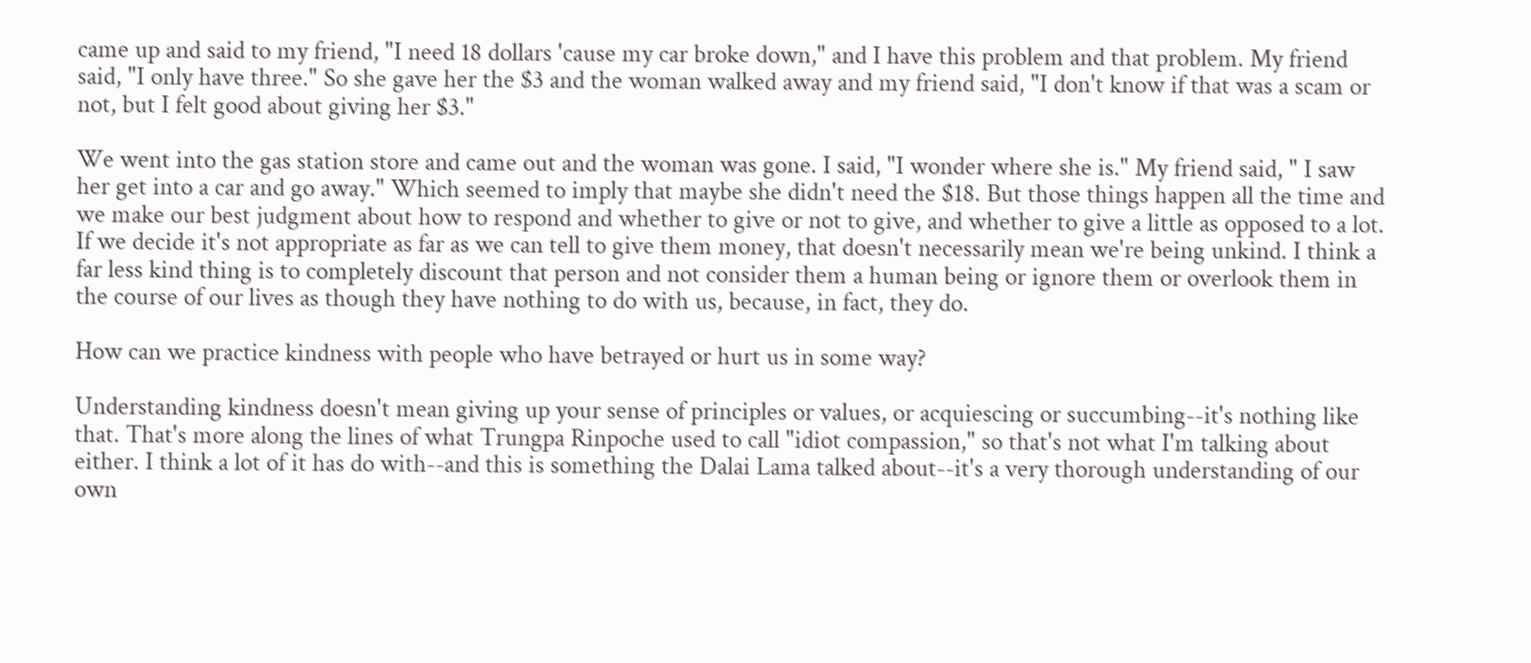came up and said to my friend, "I need 18 dollars 'cause my car broke down," and I have this problem and that problem. My friend said, "I only have three." So she gave her the $3 and the woman walked away and my friend said, "I don't know if that was a scam or not, but I felt good about giving her $3."

We went into the gas station store and came out and the woman was gone. I said, "I wonder where she is." My friend said, " I saw her get into a car and go away." Which seemed to imply that maybe she didn't need the $18. But those things happen all the time and we make our best judgment about how to respond and whether to give or not to give, and whether to give a little as opposed to a lot. If we decide it's not appropriate as far as we can tell to give them money, that doesn't necessarily mean we're being unkind. I think a far less kind thing is to completely discount that person and not consider them a human being or ignore them or overlook them in the course of our lives as though they have nothing to do with us, because, in fact, they do.

How can we practice kindness with people who have betrayed or hurt us in some way?

Understanding kindness doesn't mean giving up your sense of principles or values, or acquiescing or succumbing--it's nothing like that. That's more along the lines of what Trungpa Rinpoche used to call "idiot compassion," so that's not what I'm talking about either. I think a lot of it has do with--and this is something the Dalai Lama talked about--it's a very thorough understanding of our own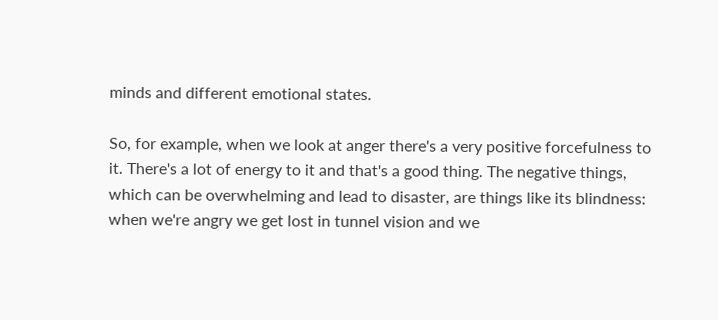minds and different emotional states.

So, for example, when we look at anger there's a very positive forcefulness to it. There's a lot of energy to it and that's a good thing. The negative things, which can be overwhelming and lead to disaster, are things like its blindness: when we're angry we get lost in tunnel vision and we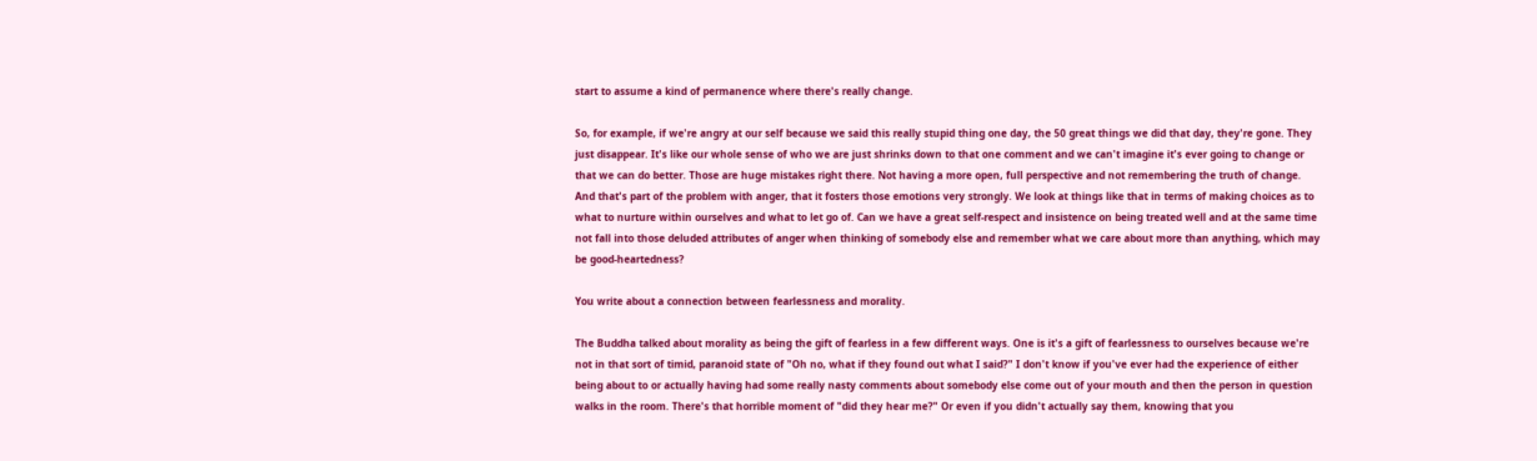start to assume a kind of permanence where there's really change.

So, for example, if we're angry at our self because we said this really stupid thing one day, the 50 great things we did that day, they're gone. They just disappear. It's like our whole sense of who we are just shrinks down to that one comment and we can't imagine it's ever going to change or that we can do better. Those are huge mistakes right there. Not having a more open, full perspective and not remembering the truth of change. And that's part of the problem with anger, that it fosters those emotions very strongly. We look at things like that in terms of making choices as to what to nurture within ourselves and what to let go of. Can we have a great self-respect and insistence on being treated well and at the same time not fall into those deluded attributes of anger when thinking of somebody else and remember what we care about more than anything, which may be good-heartedness?

You write about a connection between fearlessness and morality.

The Buddha talked about morality as being the gift of fearless in a few different ways. One is it's a gift of fearlessness to ourselves because we're not in that sort of timid, paranoid state of "Oh no, what if they found out what I said?" I don't know if you've ever had the experience of either being about to or actually having had some really nasty comments about somebody else come out of your mouth and then the person in question walks in the room. There's that horrible moment of "did they hear me?" Or even if you didn't actually say them, knowing that you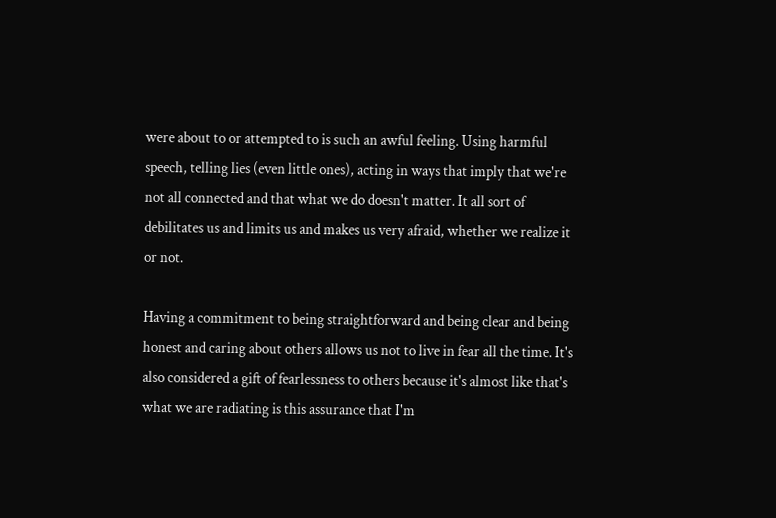were about to or attempted to is such an awful feeling. Using harmful speech, telling lies (even little ones), acting in ways that imply that we're not all connected and that what we do doesn't matter. It all sort of debilitates us and limits us and makes us very afraid, whether we realize it or not.

Having a commitment to being straightforward and being clear and being honest and caring about others allows us not to live in fear all the time. It's also considered a gift of fearlessness to others because it's almost like that's what we are radiating is this assurance that I'm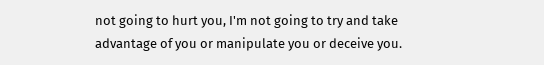not going to hurt you, I'm not going to try and take advantage of you or manipulate you or deceive you.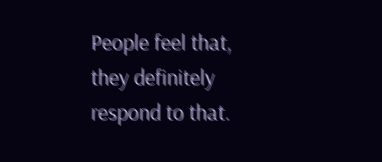People feel that, they definitely respond to that.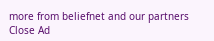more from beliefnet and our partners
Close Ad